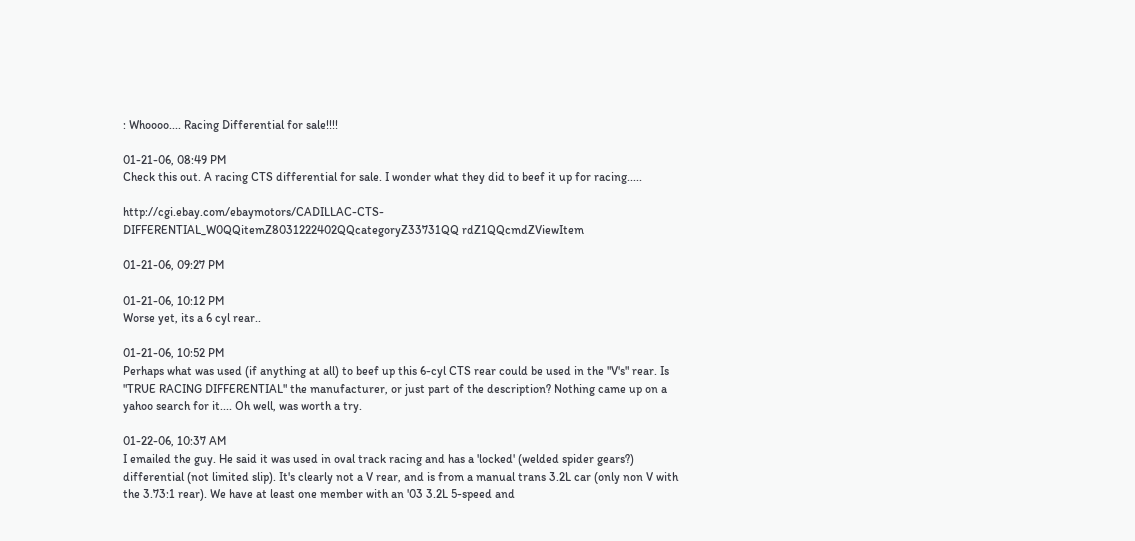: Whoooo.... Racing Differential for sale!!!!

01-21-06, 08:49 PM
Check this out. A racing CTS differential for sale. I wonder what they did to beef it up for racing.....

http://cgi.ebay.com/ebaymotors/CADILLAC-CTS-DIFFERENTIAL_W0QQitemZ8031222402QQcategoryZ33731QQ rdZ1QQcmdZViewItem

01-21-06, 09:27 PM

01-21-06, 10:12 PM
Worse yet, its a 6 cyl rear..

01-21-06, 10:52 PM
Perhaps what was used (if anything at all) to beef up this 6-cyl CTS rear could be used in the "V's" rear. Is "TRUE RACING DIFFERENTIAL" the manufacturer, or just part of the description? Nothing came up on a yahoo search for it.... Oh well, was worth a try.

01-22-06, 10:37 AM
I emailed the guy. He said it was used in oval track racing and has a 'locked' (welded spider gears?) differential (not limited slip). It's clearly not a V rear, and is from a manual trans 3.2L car (only non V with the 3.73:1 rear). We have at least one member with an '03 3.2L 5-speed and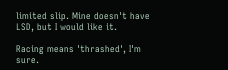limited slip. Mine doesn't have LSD, but I would like it.

Racing means 'thrashed', I'm sure.